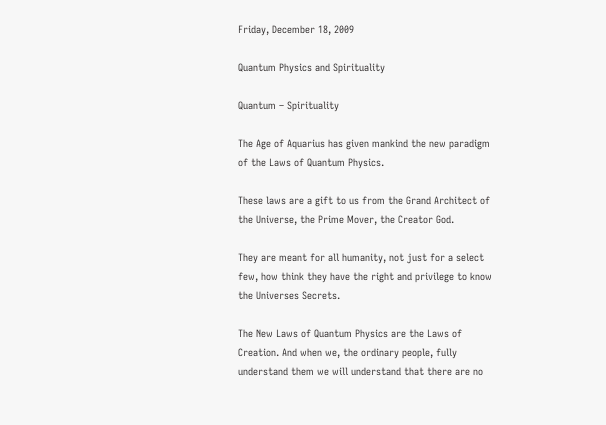Friday, December 18, 2009

Quantum Physics and Spirituality

Quantum – Spirituality

The Age of Aquarius has given mankind the new paradigm of the Laws of Quantum Physics.

These laws are a gift to us from the Grand Architect of the Universe, the Prime Mover, the Creator God.

They are meant for all humanity, not just for a select few, how think they have the right and privilege to know the Universes Secrets.

The New Laws of Quantum Physics are the Laws of Creation. And when we, the ordinary people, fully understand them we will understand that there are no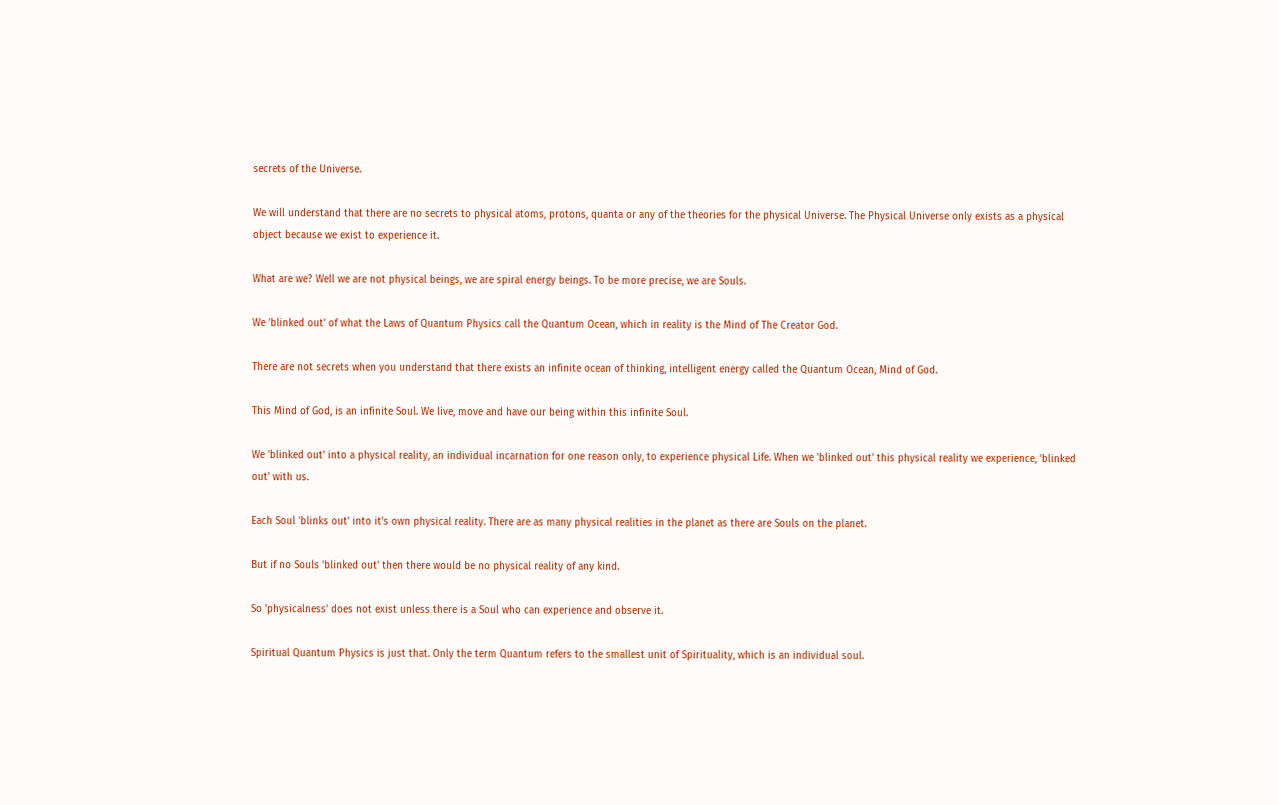secrets of the Universe.

We will understand that there are no secrets to physical atoms, protons, quanta or any of the theories for the physical Universe. The Physical Universe only exists as a physical object because we exist to experience it.

What are we? Well we are not physical beings, we are spiral energy beings. To be more precise, we are Souls.

We 'blinked out' of what the Laws of Quantum Physics call the Quantum Ocean, which in reality is the Mind of The Creator God.

There are not secrets when you understand that there exists an infinite ocean of thinking, intelligent energy called the Quantum Ocean, Mind of God.

This Mind of God, is an infinite Soul. We live, move and have our being within this infinite Soul.

We 'blinked out' into a physical reality, an individual incarnation for one reason only, to experience physical Life. When we 'blinked out' this physical reality we experience, 'blinked out' with us.

Each Soul 'blinks out' into it's own physical reality. There are as many physical realities in the planet as there are Souls on the planet.

But if no Souls 'blinked out' then there would be no physical reality of any kind.

So 'physicalness' does not exist unless there is a Soul who can experience and observe it.

Spiritual Quantum Physics is just that. Only the term Quantum refers to the smallest unit of Spirituality, which is an individual soul.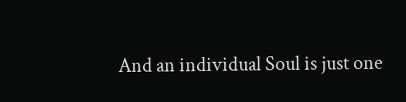And an individual Soul is just one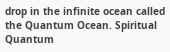drop in the infinite ocean called the Quantum Ocean. Spiritual Quantum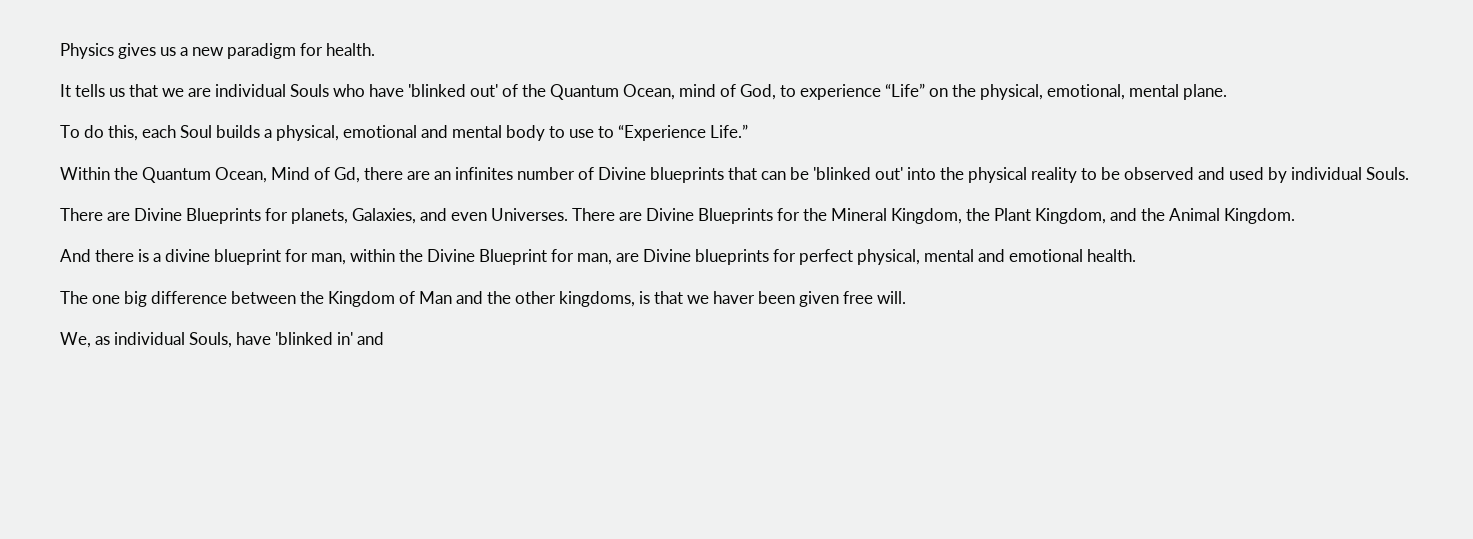Physics gives us a new paradigm for health.

It tells us that we are individual Souls who have 'blinked out' of the Quantum Ocean, mind of God, to experience “Life” on the physical, emotional, mental plane.

To do this, each Soul builds a physical, emotional and mental body to use to “Experience Life.”

Within the Quantum Ocean, Mind of Gd, there are an infinites number of Divine blueprints that can be 'blinked out' into the physical reality to be observed and used by individual Souls.

There are Divine Blueprints for planets, Galaxies, and even Universes. There are Divine Blueprints for the Mineral Kingdom, the Plant Kingdom, and the Animal Kingdom.

And there is a divine blueprint for man, within the Divine Blueprint for man, are Divine blueprints for perfect physical, mental and emotional health.

The one big difference between the Kingdom of Man and the other kingdoms, is that we haver been given free will.

We, as individual Souls, have 'blinked in' and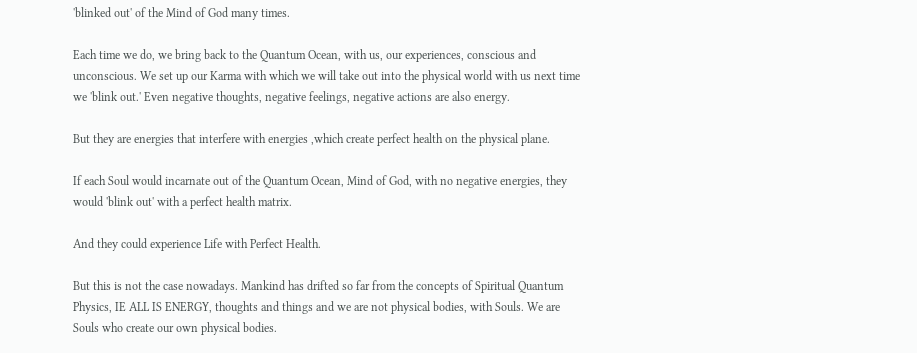'blinked out' of the Mind of God many times.

Each time we do, we bring back to the Quantum Ocean, with us, our experiences, conscious and unconscious. We set up our Karma with which we will take out into the physical world with us next time we 'blink out.' Even negative thoughts, negative feelings, negative actions are also energy.

But they are energies that interfere with energies ,which create perfect health on the physical plane.

If each Soul would incarnate out of the Quantum Ocean, Mind of God, with no negative energies, they would 'blink out' with a perfect health matrix.

And they could experience Life with Perfect Health.

But this is not the case nowadays. Mankind has drifted so far from the concepts of Spiritual Quantum Physics, IE ALL IS ENERGY, thoughts and things and we are not physical bodies, with Souls. We are Souls who create our own physical bodies.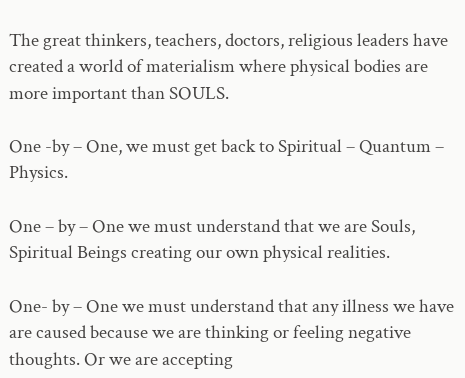The great thinkers, teachers, doctors, religious leaders have created a world of materialism where physical bodies are more important than SOULS.

One -by – One, we must get back to Spiritual – Quantum – Physics.

One – by – One we must understand that we are Souls, Spiritual Beings creating our own physical realities.

One- by – One we must understand that any illness we have are caused because we are thinking or feeling negative thoughts. Or we are accepting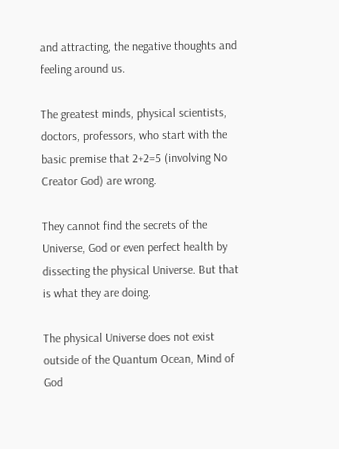and attracting, the negative thoughts and feeling around us.

The greatest minds, physical scientists, doctors, professors, who start with the basic premise that 2+2=5 (involving No Creator God) are wrong.

They cannot find the secrets of the Universe, God or even perfect health by dissecting the physical Universe. But that is what they are doing.

The physical Universe does not exist outside of the Quantum Ocean, Mind of God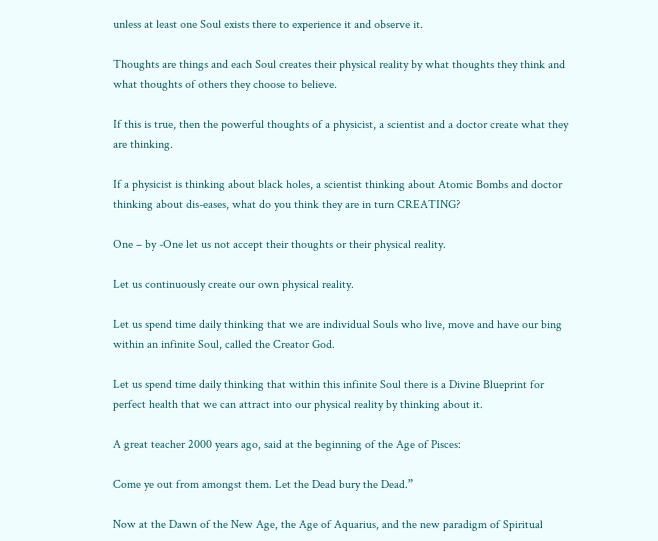unless at least one Soul exists there to experience it and observe it.

Thoughts are things and each Soul creates their physical reality by what thoughts they think and what thoughts of others they choose to believe.

If this is true, then the powerful thoughts of a physicist, a scientist and a doctor create what they are thinking.

If a physicist is thinking about black holes, a scientist thinking about Atomic Bombs and doctor thinking about dis-eases, what do you think they are in turn CREATING?

One – by -One let us not accept their thoughts or their physical reality.

Let us continuously create our own physical reality.

Let us spend time daily thinking that we are individual Souls who live, move and have our bing within an infinite Soul, called the Creator God.

Let us spend time daily thinking that within this infinite Soul there is a Divine Blueprint for perfect health that we can attract into our physical reality by thinking about it.

A great teacher 2000 years ago, said at the beginning of the Age of Pisces:

Come ye out from amongst them. Let the Dead bury the Dead.”

Now at the Dawn of the New Age, the Age of Aquarius, and the new paradigm of Spiritual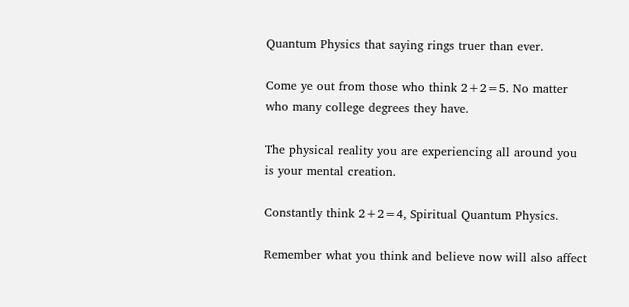Quantum Physics that saying rings truer than ever.

Come ye out from those who think 2+2=5. No matter who many college degrees they have.

The physical reality you are experiencing all around you is your mental creation.

Constantly think 2+2=4, Spiritual Quantum Physics.

Remember what you think and believe now will also affect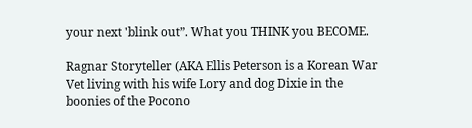your next 'blink out”. What you THINK you BECOME.

Ragnar Storyteller (AKA Ellis Peterson is a Korean War Vet living with his wife Lory and dog Dixie in the boonies of the Pocono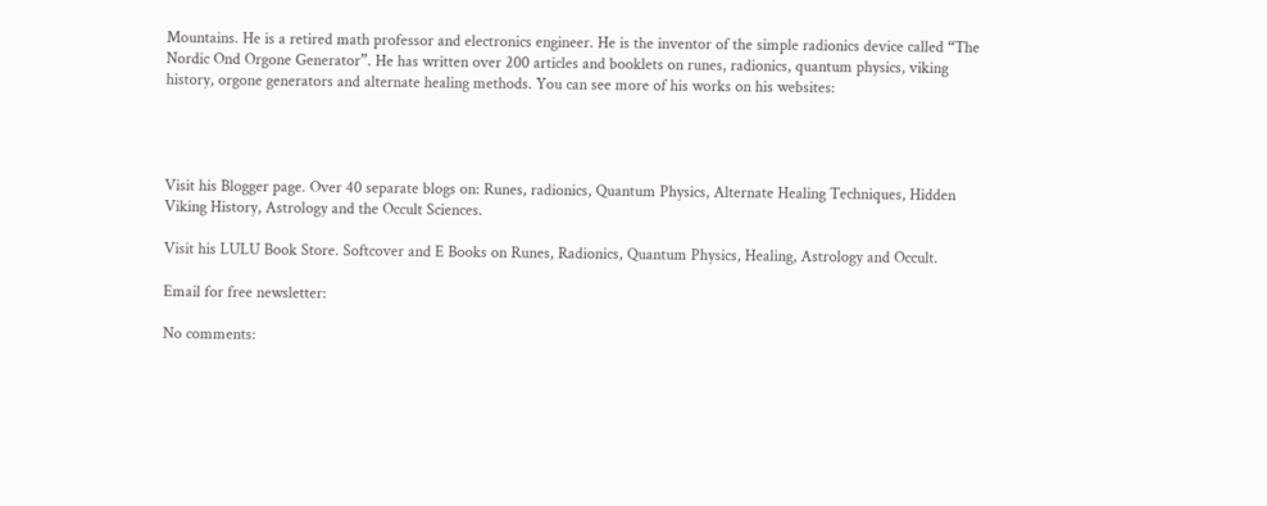Mountains. He is a retired math professor and electronics engineer. He is the inventor of the simple radionics device called “The Nordic Ond Orgone Generator”. He has written over 200 articles and booklets on runes, radionics, quantum physics, viking history, orgone generators and alternate healing methods. You can see more of his works on his websites:




Visit his Blogger page. Over 40 separate blogs on: Runes, radionics, Quantum Physics, Alternate Healing Techniques, Hidden Viking History, Astrology and the Occult Sciences.

Visit his LULU Book Store. Softcover and E Books on Runes, Radionics, Quantum Physics, Healing, Astrology and Occult.

Email for free newsletter:

No comments: